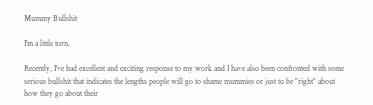Mummy Bullshit

I'm a little torn.

Recently, I've had excellent and exciting response to my work and I have also been confronted with some serious bullshit that indicates the lengths people will go to shame mummies or just to be "right" about how they go about their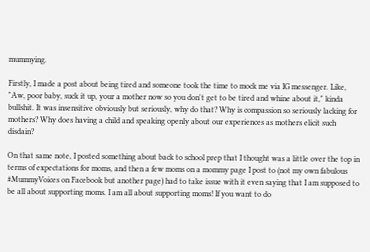mummying.

Firstly, I made a post about being tired and someone took the time to mock me via IG messenger. Like, "Aw, poor baby, suck it up, your a mother now so you don't get to be tired and whine about it," kinda bullshit. It was insensitive obviously but seriously, why do that? Why is compassion so seriously lacking for mothers? Why does having a child and speaking openly about our experiences as mothers elicit such disdain?

On that same note, I posted something about back to school prep that I thought was a little over the top in terms of expectations for moms, and then a few moms on a mommy page I post to (not my own fabulous #MummyVoices on Facebook but another page) had to take issue with it even saying that I am supposed to be all about supporting moms. I am all about supporting moms! If you want to do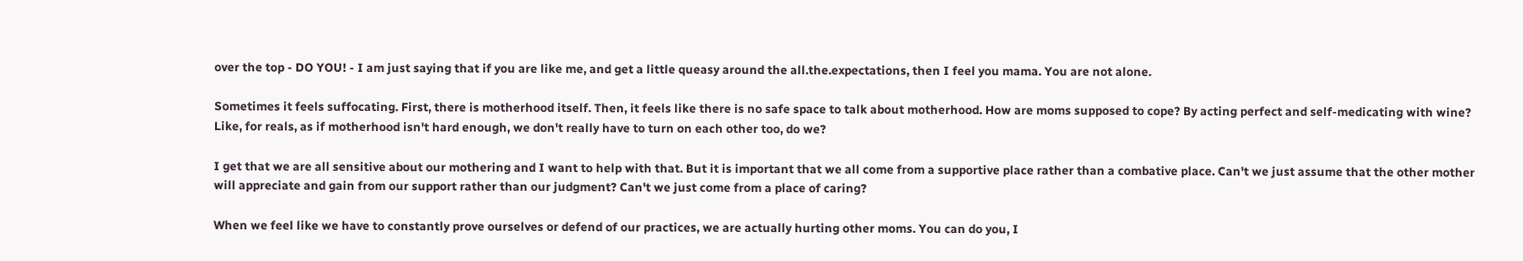over the top - DO YOU! - I am just saying that if you are like me, and get a little queasy around the all.the.expectations, then I feel you mama. You are not alone.

Sometimes it feels suffocating. First, there is motherhood itself. Then, it feels like there is no safe space to talk about motherhood. How are moms supposed to cope? By acting perfect and self-medicating with wine? Like, for reals, as if motherhood isn't hard enough, we don't really have to turn on each other too, do we?

I get that we are all sensitive about our mothering and I want to help with that. But it is important that we all come from a supportive place rather than a combative place. Can't we just assume that the other mother will appreciate and gain from our support rather than our judgment? Can't we just come from a place of caring?

When we feel like we have to constantly prove ourselves or defend of our practices, we are actually hurting other moms. You can do you, I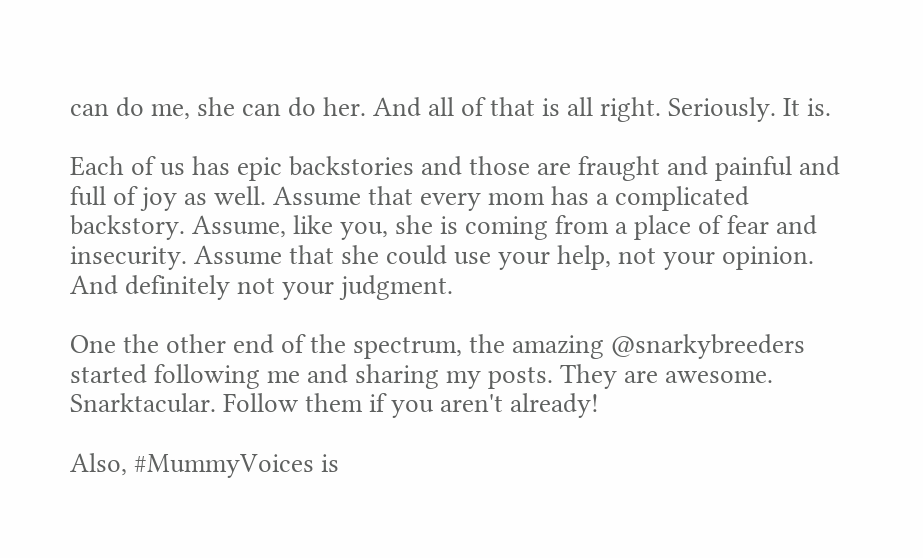can do me, she can do her. And all of that is all right. Seriously. It is.

Each of us has epic backstories and those are fraught and painful and full of joy as well. Assume that every mom has a complicated backstory. Assume, like you, she is coming from a place of fear and insecurity. Assume that she could use your help, not your opinion. And definitely not your judgment.

One the other end of the spectrum, the amazing @snarkybreeders started following me and sharing my posts. They are awesome. Snarktacular. Follow them if you aren't already!

Also, #MummyVoices is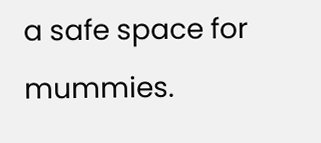a safe space for mummies.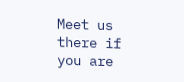Meet us there if you are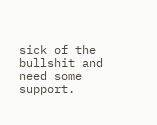sick of the bullshit and need some support.